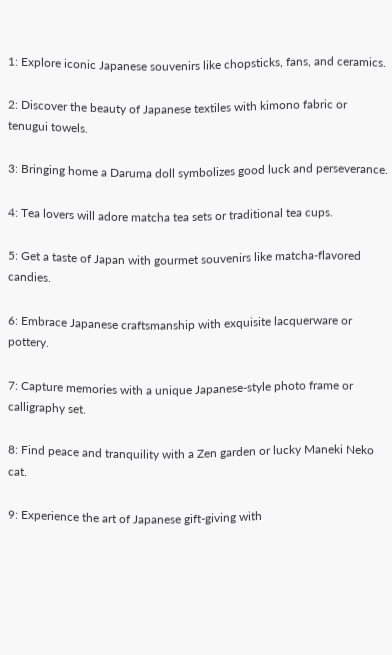1: Explore iconic Japanese souvenirs like chopsticks, fans, and ceramics.

2: Discover the beauty of Japanese textiles with kimono fabric or tenugui towels.

3: Bringing home a Daruma doll symbolizes good luck and perseverance.

4: Tea lovers will adore matcha tea sets or traditional tea cups.

5: Get a taste of Japan with gourmet souvenirs like matcha-flavored candies.

6: Embrace Japanese craftsmanship with exquisite lacquerware or pottery.

7: Capture memories with a unique Japanese-style photo frame or calligraphy set.

8: Find peace and tranquility with a Zen garden or lucky Maneki Neko cat.

9: Experience the art of Japanese gift-giving with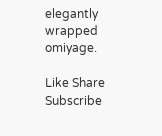elegantly wrapped omiyage.

Like Share Subscribe